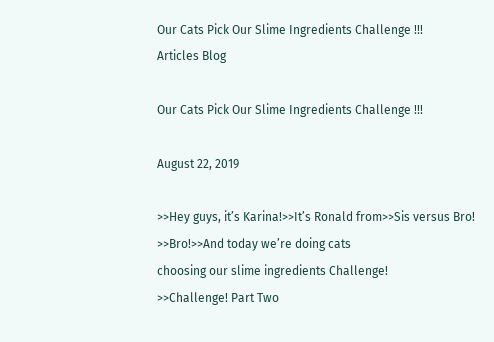Our Cats Pick Our Slime Ingredients Challenge !!!
Articles Blog

Our Cats Pick Our Slime Ingredients Challenge !!!

August 22, 2019

>>Hey guys, it’s Karina!>>It’s Ronald from>>Sis versus Bro!
>>Bro!>>And today we’re doing cats
choosing our slime ingredients Challenge!
>>Challenge! Part Two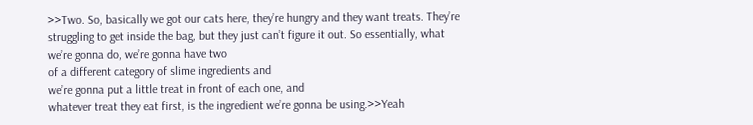>>Two. So, basically we got our cats here, they’re hungry and they want treats. They’re struggling to get inside the bag, but they just can’t figure it out. So essentially, what we’re gonna do, we’re gonna have two
of a different category of slime ingredients and
we’re gonna put a little treat in front of each one, and
whatever treat they eat first, is the ingredient we’re gonna be using.>>Yeah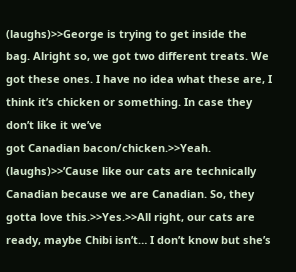(laughs)>>George is trying to get inside the bag. Alright so, we got two different treats. We got these ones. I have no idea what these are, I think it’s chicken or something. In case they don’t like it we’ve
got Canadian bacon/chicken.>>Yeah. (laughs)>>’Cause like our cats are technically Canadian because we are Canadian. So, they gotta love this.>>Yes.>>All right, our cats are
ready, maybe Chibi isn’t… I don’t know but she’s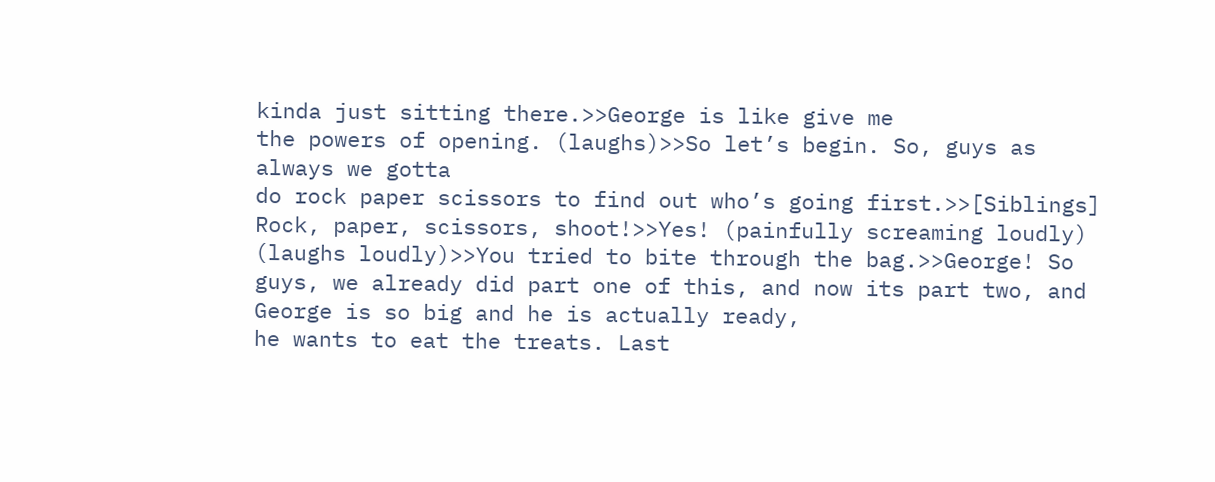kinda just sitting there.>>George is like give me
the powers of opening. (laughs)>>So let’s begin. So, guys as always we gotta
do rock paper scissors to find out who’s going first.>>[Siblings] Rock, paper, scissors, shoot!>>Yes! (painfully screaming loudly) (laughs loudly)>>You tried to bite through the bag.>>George! So guys, we already did part one of this, and now its part two, and George is so big and he is actually ready,
he wants to eat the treats. Last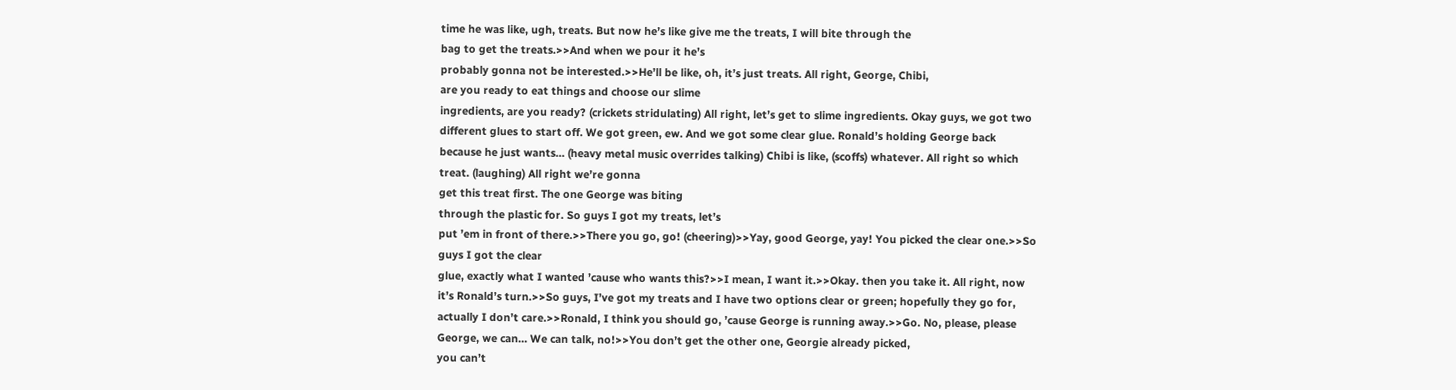time he was like, ugh, treats. But now he’s like give me the treats, I will bite through the
bag to get the treats.>>And when we pour it he’s
probably gonna not be interested.>>He’ll be like, oh, it’s just treats. All right, George, Chibi,
are you ready to eat things and choose our slime
ingredients, are you ready? (crickets stridulating) All right, let’s get to slime ingredients. Okay guys, we got two
different glues to start off. We got green, ew. And we got some clear glue. Ronald’s holding George back
because he just wants… (heavy metal music overrides talking) Chibi is like, (scoffs) whatever. All right so which treat. (laughing) All right we’re gonna
get this treat first. The one George was biting
through the plastic for. So guys I got my treats, let’s
put ’em in front of there.>>There you go, go! (cheering)>>Yay, good George, yay! You picked the clear one.>>So guys I got the clear
glue, exactly what I wanted ’cause who wants this?>>I mean, I want it.>>Okay. then you take it. All right, now it’s Ronald’s turn.>>So guys, I’ve got my treats and I have two options clear or green; hopefully they go for,
actually I don’t care.>>Ronald, I think you should go, ’cause George is running away.>>Go. No, please, please George, we can… We can talk, no!>>You don’t get the other one, Georgie already picked,
you can’t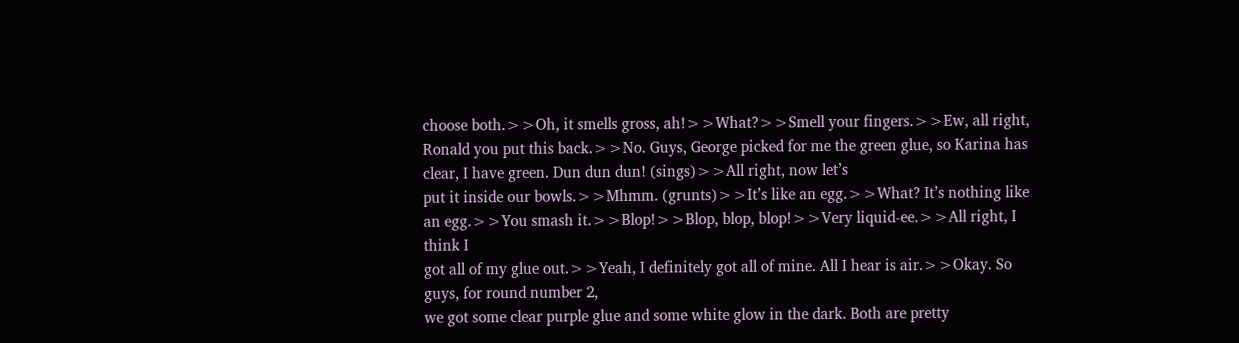choose both.>>Oh, it smells gross, ah!>>What?>>Smell your fingers.>>Ew, all right, Ronald you put this back.>>No. Guys, George picked for me the green glue, so Karina has clear, I have green. Dun dun dun! (sings)>>All right, now let’s
put it inside our bowls.>>Mhmm. (grunts)>>It’s like an egg.>>What? It’s nothing like an egg.>>You smash it.>>Blop!>>Blop, blop, blop!>>Very liquid-ee.>>All right, I think I
got all of my glue out.>>Yeah, I definitely got all of mine. All I hear is air.>>Okay. So guys, for round number 2,
we got some clear purple glue and some white glow in the dark. Both are pretty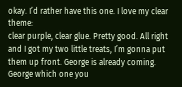okay. I’d rather have this one. I love my clear theme:
clear purple, clear glue. Pretty good. All right and I got my two little treats, I’m gonna put them up front. George is already coming. George which one you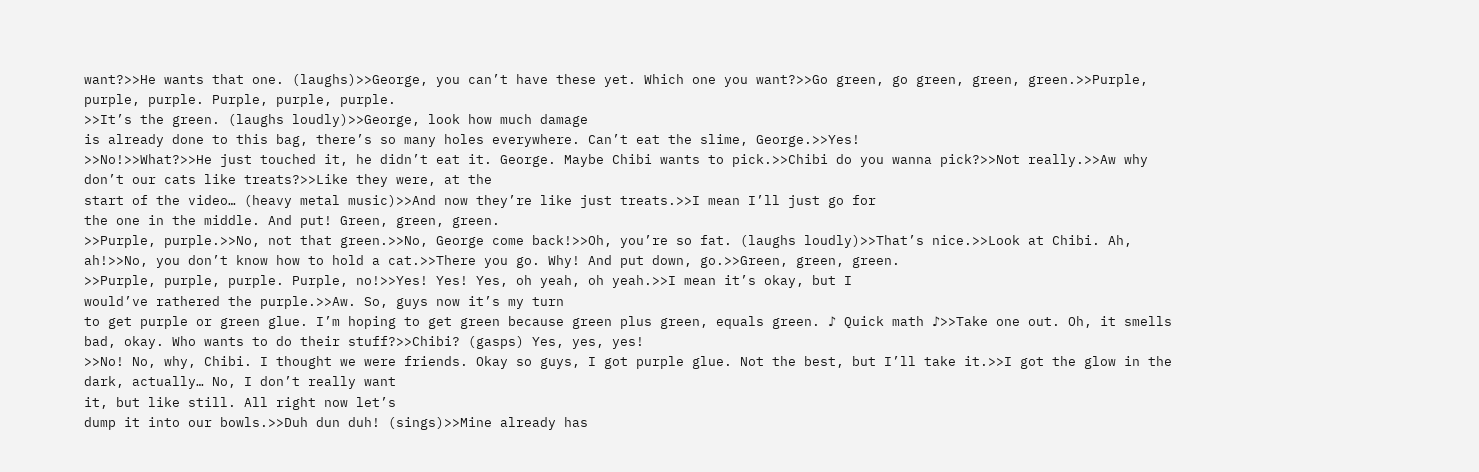want?>>He wants that one. (laughs)>>George, you can’t have these yet. Which one you want?>>Go green, go green, green, green.>>Purple, purple, purple. Purple, purple, purple.
>>It’s the green. (laughs loudly)>>George, look how much damage
is already done to this bag, there’s so many holes everywhere. Can’t eat the slime, George.>>Yes!
>>No!>>What?>>He just touched it, he didn’t eat it. George. Maybe Chibi wants to pick.>>Chibi do you wanna pick?>>Not really.>>Aw why don’t our cats like treats?>>Like they were, at the
start of the video… (heavy metal music)>>And now they’re like just treats.>>I mean I’ll just go for
the one in the middle. And put! Green, green, green.
>>Purple, purple.>>No, not that green.>>No, George come back!>>Oh, you’re so fat. (laughs loudly)>>That’s nice.>>Look at Chibi. Ah, ah!>>No, you don’t know how to hold a cat.>>There you go. Why! And put down, go.>>Green, green, green.
>>Purple, purple, purple. Purple, no!>>Yes! Yes! Yes, oh yeah, oh yeah.>>I mean it’s okay, but I
would’ve rathered the purple.>>Aw. So, guys now it’s my turn
to get purple or green glue. I’m hoping to get green because green plus green, equals green. ♪ Quick math ♪>>Take one out. Oh, it smells bad, okay. Who wants to do their stuff?>>Chibi? (gasps) Yes, yes, yes!
>>No! No, why, Chibi. I thought we were friends. Okay so guys, I got purple glue. Not the best, but I’ll take it.>>I got the glow in the dark, actually… No, I don’t really want
it, but like still. All right now let’s
dump it into our bowls.>>Duh dun duh! (sings)>>Mine already has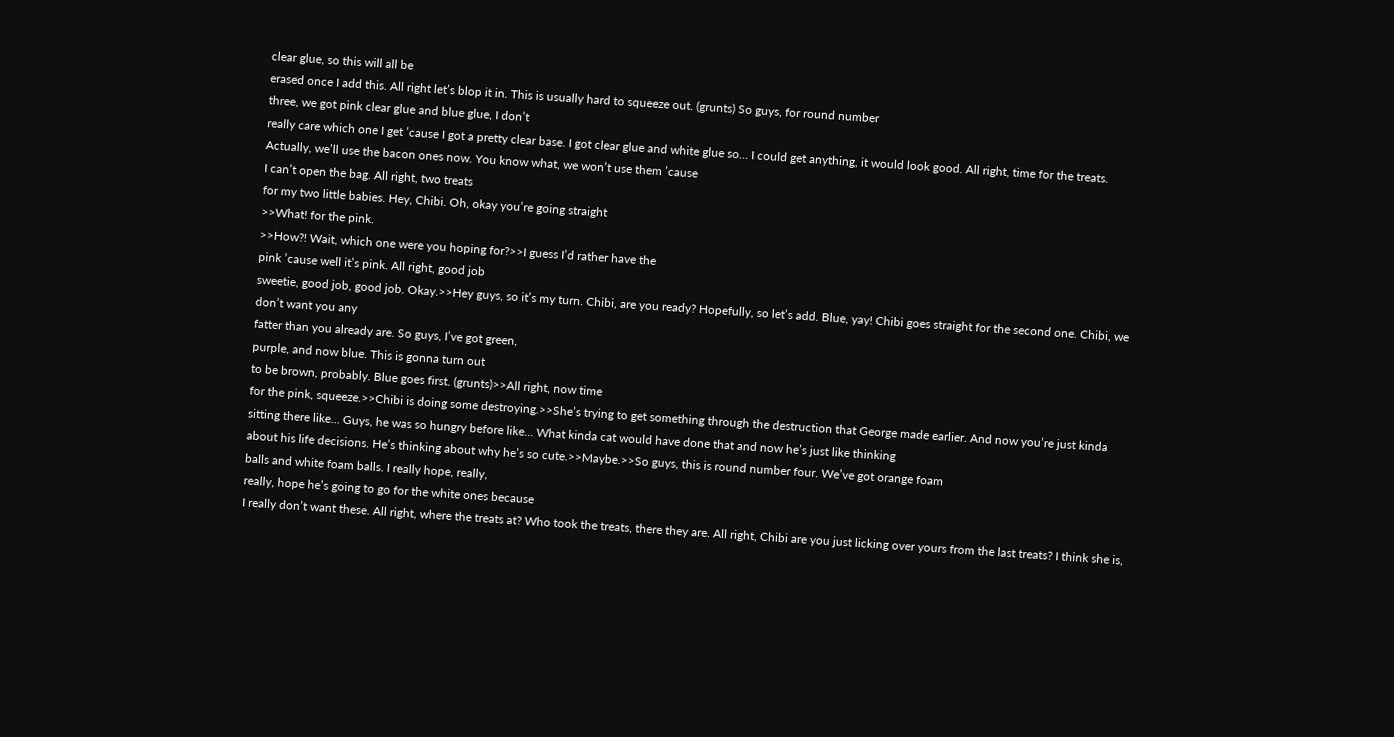clear glue, so this will all be
erased once I add this. All right let’s blop it in. This is usually hard to squeeze out. (grunts) So guys, for round number
three, we got pink clear glue and blue glue, I don’t
really care which one I get ’cause I got a pretty clear base. I got clear glue and white glue so… I could get anything, it would look good. All right, time for the treats. Actually, we’ll use the bacon ones now. You know what, we won’t use them ’cause
I can’t open the bag. All right, two treats
for my two little babies. Hey, Chibi. Oh, okay you’re going straight
>>What! for the pink.
>>How?! Wait, which one were you hoping for?>>I guess I’d rather have the
pink ’cause well it’s pink. All right, good job
sweetie, good job, good job. Okay.>>Hey guys, so it’s my turn. Chibi, are you ready? Hopefully, so let’s add. Blue, yay! Chibi goes straight for the second one. Chibi, we don’t want you any
fatter than you already are. So guys, I’ve got green,
purple, and now blue. This is gonna turn out
to be brown, probably. Blue goes first. (grunts)>>All right, now time
for the pink, squeeze.>>Chibi is doing some destroying.>>She’s trying to get something through the destruction that George made earlier. And now you’re just kinda
sitting there like… Guys, he was so hungry before like… What kinda cat would have done that and now he’s just like thinking
about his life decisions. He’s thinking about why he’s so cute.>>Maybe.>>So guys, this is round number four. We’ve got orange foam
balls and white foam balls. I really hope, really,
really, hope he’s going to go for the white ones because
I really don’t want these. All right, where the treats at? Who took the treats, there they are. All right, Chibi are you just licking over yours from the last treats? I think she is,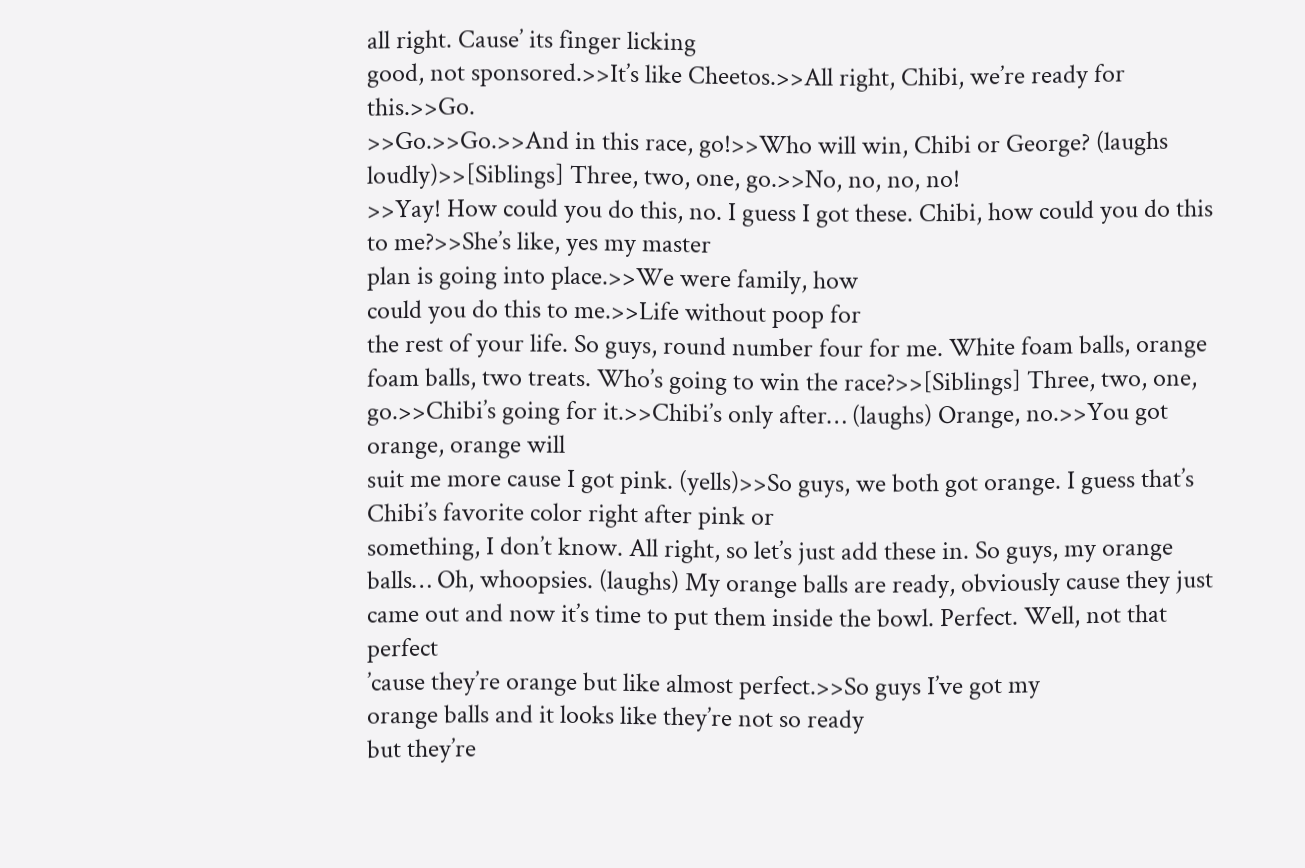all right. Cause’ its finger licking
good, not sponsored.>>It’s like Cheetos.>>All right, Chibi, we’re ready for this.>>Go.
>>Go.>>Go.>>And in this race, go!>>Who will win, Chibi or George? (laughs loudly)>>[Siblings] Three, two, one, go.>>No, no, no, no!
>>Yay! How could you do this, no. I guess I got these. Chibi, how could you do this to me?>>She’s like, yes my master
plan is going into place.>>We were family, how
could you do this to me.>>Life without poop for
the rest of your life. So guys, round number four for me. White foam balls, orange
foam balls, two treats. Who’s going to win the race?>>[Siblings] Three, two, one, go.>>Chibi’s going for it.>>Chibi’s only after… (laughs) Orange, no.>>You got orange, orange will
suit me more cause I got pink. (yells)>>So guys, we both got orange. I guess that’s Chibi’s favorite color right after pink or
something, I don’t know. All right, so let’s just add these in. So guys, my orange balls… Oh, whoopsies. (laughs) My orange balls are ready, obviously cause they just
came out and now it’s time to put them inside the bowl. Perfect. Well, not that perfect
’cause they’re orange but like almost perfect.>>So guys I’ve got my
orange balls and it looks like they’re not so ready
but they’re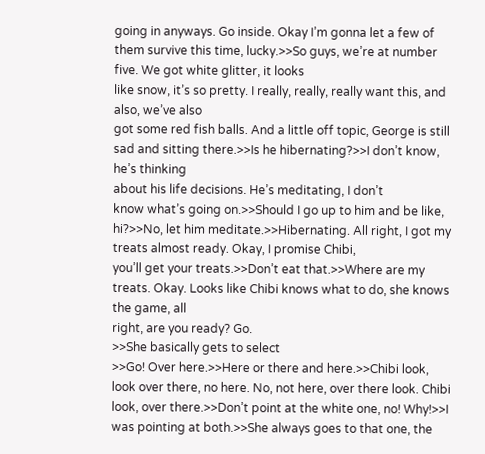going in anyways. Go inside. Okay I’m gonna let a few of
them survive this time, lucky.>>So guys, we’re at number five. We got white glitter, it looks
like snow, it’s so pretty. I really, really, really want this, and also, we’ve also
got some red fish balls. And a little off topic, George is still sad and sitting there.>>Is he hibernating?>>I don’t know, he’s thinking
about his life decisions. He’s meditating, I don’t
know what’s going on.>>Should I go up to him and be like, hi?>>No, let him meditate.>>Hibernating. All right, I got my treats almost ready. Okay, I promise Chibi,
you’ll get your treats.>>Don’t eat that.>>Where are my treats. Okay. Looks like Chibi knows what to do, she knows the game, all
right, are you ready? Go.
>>She basically gets to select
>>Go! Over here.>>Here or there and here.>>Chibi look, look over there, no here. No, not here, over there look. Chibi look, over there.>>Don’t point at the white one, no! Why!>>I was pointing at both.>>She always goes to that one, the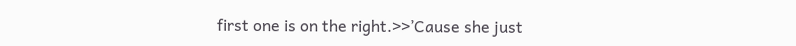first one is on the right.>>’Cause she just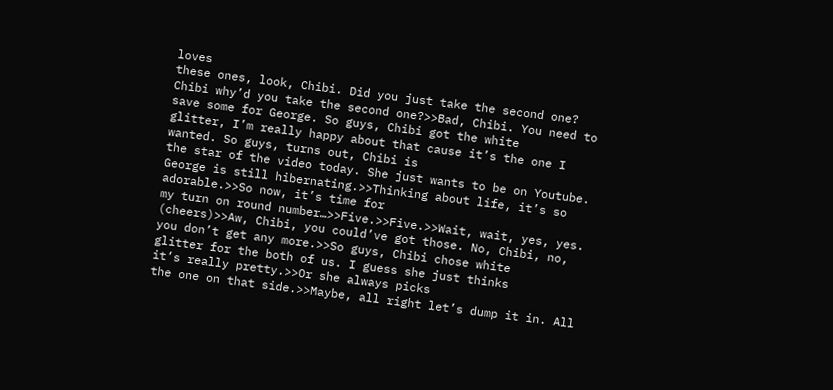loves
these ones, look, Chibi. Did you just take the second one? Chibi why’d you take the second one?>>Bad, Chibi. You need to save some for George. So guys, Chibi got the white
glitter, I’m really happy about that cause it’s the one I wanted. So guys, turns out, Chibi is
the star of the video today. She just wants to be on Youtube. George is still hibernating.>>Thinking about life, it’s so adorable.>>So now, it’s time for
my turn on round number…>>Five.>>Five.>>Wait, wait, yes, yes. (cheers)>>Aw, Chibi, you could’ve got those. No, Chibi, no, you don’t get any more.>>So guys, Chibi chose white
glitter for the both of us. I guess she just thinks
it’s really pretty.>>Or she always picks
the one on that side.>>Maybe, all right let’s dump it in. All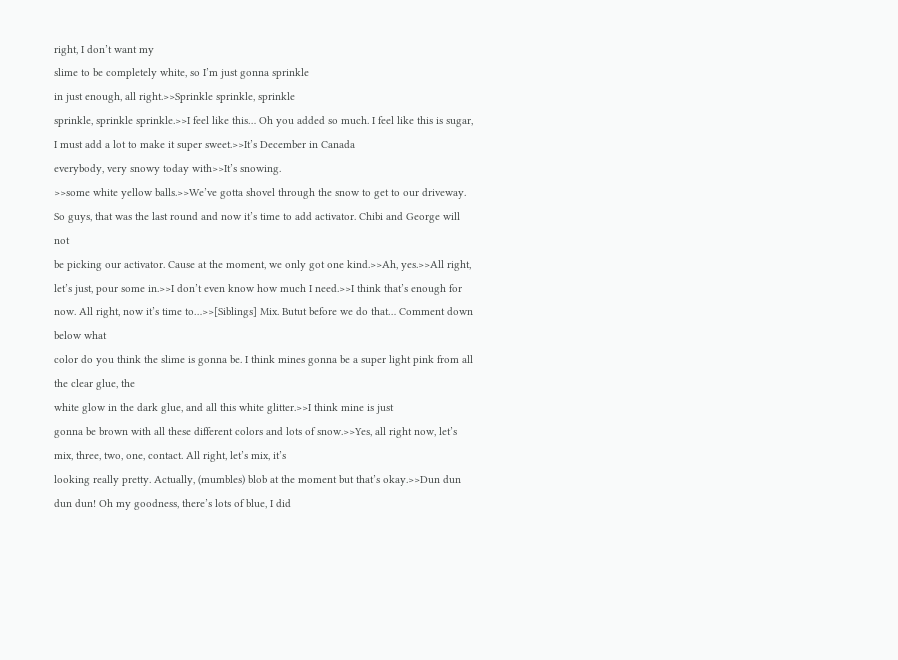right, I don’t want my
slime to be completely white, so I’m just gonna sprinkle
in just enough, all right.>>Sprinkle sprinkle, sprinkle
sprinkle, sprinkle sprinkle.>>I feel like this… Oh you added so much. I feel like this is sugar, I must add a lot to make it super sweet.>>It’s December in Canada
everybody, very snowy today with>>It’s snowing.
>>some white yellow balls.>>We’ve gotta shovel through the snow to get to our driveway. So guys, that was the last round and now it’s time to add activator. Chibi and George will not
be picking our activator. Cause at the moment, we only got one kind.>>Ah, yes.>>All right, let’s just, pour some in.>>I don’t even know how much I need.>>I think that’s enough for now. All right, now it’s time to…>>[Siblings] Mix. Butut before we do that… Comment down below what
color do you think the slime is gonna be. I think mines gonna be a super light pink from all the clear glue, the
white glow in the dark glue, and all this white glitter.>>I think mine is just
gonna be brown with all these different colors and lots of snow.>>Yes, all right now, let’s
mix, three, two, one, contact. All right, let’s mix, it’s
looking really pretty. Actually, (mumbles) blob at the moment but that’s okay.>>Dun dun dun dun! Oh my goodness, there’s lots of blue, I did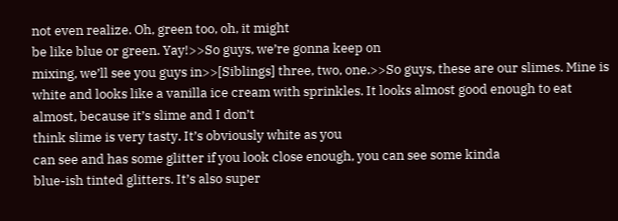not even realize. Oh, green too, oh, it might
be like blue or green. Yay!>>So guys, we’re gonna keep on
mixing, we’ll see you guys in>>[Siblings] three, two, one.>>So guys, these are our slimes. Mine is white and looks like a vanilla ice cream with sprinkles. It looks almost good enough to eat almost, because it’s slime and I don’t
think slime is very tasty. It’s obviously white as you
can see and has some glitter if you look close enough, you can see some kinda
blue-ish tinted glitters. It’s also super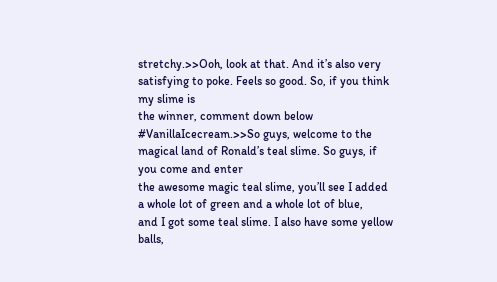stretchy.>>Ooh, look at that. And it’s also very satisfying to poke. Feels so good. So, if you think my slime is
the winner, comment down below #VanillaIcecream.>>So guys, welcome to the magical land of Ronald’s teal slime. So guys, if you come and enter
the awesome magic teal slime, you’ll see I added a whole lot of green and a whole lot of blue,
and I got some teal slime. I also have some yellow balls,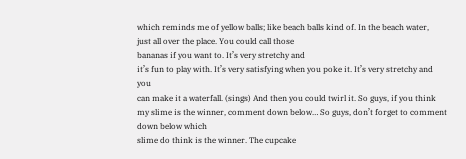which reminds me of yellow balls; like beach balls kind of. In the beach water,
just all over the place. You could call those
bananas if you want to. It’s very stretchy and
it’s fun to play with. It’s very satisfying when you poke it. It’s very stretchy and you
can make it a waterfall. (sings) And then you could twirl it. So guys, if you think
my slime is the winner, comment down below… So guys, don’t forget to comment down below which
slime do think is the winner. The cupcake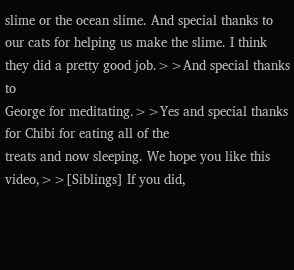slime or the ocean slime. And special thanks to our cats for helping us make the slime. I think they did a pretty good job.>>And special thanks to
George for meditating.>>Yes and special thanks for Chibi for eating all of the
treats and now sleeping. We hope you like this video,>>[Siblings] If you did,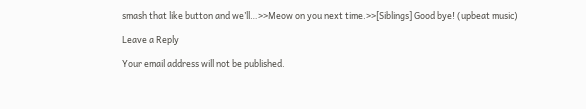smash that like button and we’ll…>>Meow on you next time.>>[Siblings] Good bye! (upbeat music)

Leave a Reply

Your email address will not be published.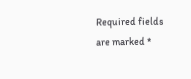Required fields are marked *